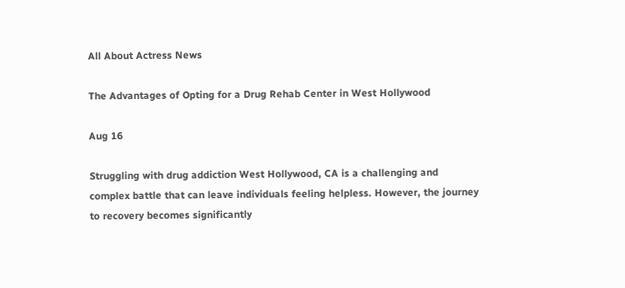All About Actress News

The Advantages of Opting for a Drug Rehab Center in West Hollywood

Aug 16

Struggling with drug addiction West Hollywood, CA is a challenging and complex battle that can leave individuals feeling helpless. However, the journey to recovery becomes significantly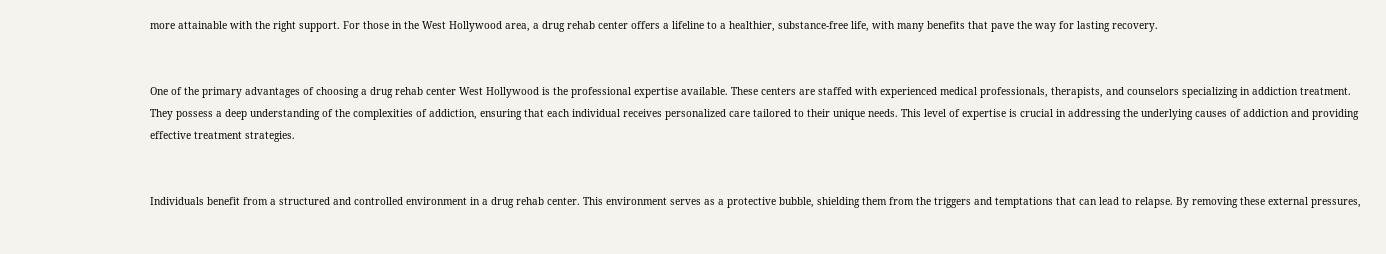more attainable with the right support. For those in the West Hollywood area, a drug rehab center offers a lifeline to a healthier, substance-free life, with many benefits that pave the way for lasting recovery.


One of the primary advantages of choosing a drug rehab center West Hollywood is the professional expertise available. These centers are staffed with experienced medical professionals, therapists, and counselors specializing in addiction treatment. They possess a deep understanding of the complexities of addiction, ensuring that each individual receives personalized care tailored to their unique needs. This level of expertise is crucial in addressing the underlying causes of addiction and providing effective treatment strategies.


Individuals benefit from a structured and controlled environment in a drug rehab center. This environment serves as a protective bubble, shielding them from the triggers and temptations that can lead to relapse. By removing these external pressures,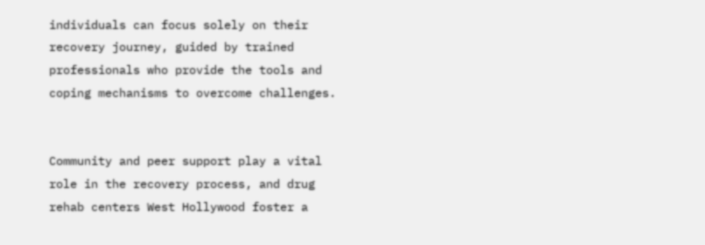individuals can focus solely on their recovery journey, guided by trained professionals who provide the tools and coping mechanisms to overcome challenges.


Community and peer support play a vital role in the recovery process, and drug rehab centers West Hollywood foster a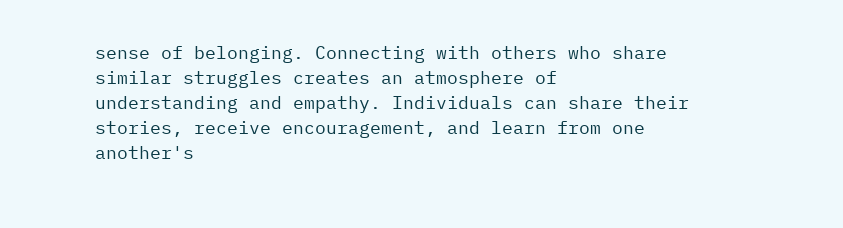sense of belonging. Connecting with others who share similar struggles creates an atmosphere of understanding and empathy. Individuals can share their stories, receive encouragement, and learn from one another's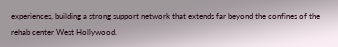experiences, building a strong support network that extends far beyond the confines of the rehab center West Hollywood.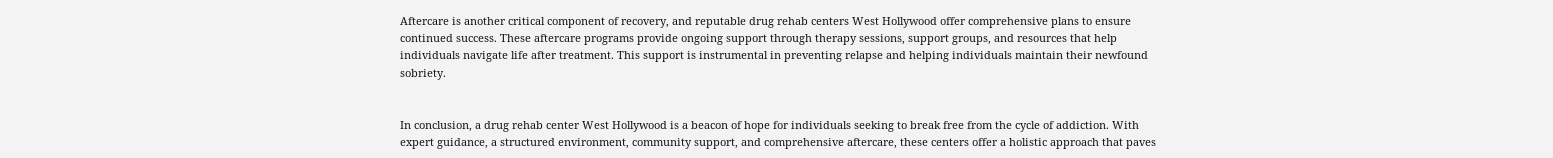Aftercare is another critical component of recovery, and reputable drug rehab centers West Hollywood offer comprehensive plans to ensure continued success. These aftercare programs provide ongoing support through therapy sessions, support groups, and resources that help individuals navigate life after treatment. This support is instrumental in preventing relapse and helping individuals maintain their newfound sobriety.


In conclusion, a drug rehab center West Hollywood is a beacon of hope for individuals seeking to break free from the cycle of addiction. With expert guidance, a structured environment, community support, and comprehensive aftercare, these centers offer a holistic approach that paves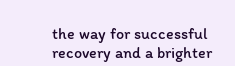the way for successful recovery and a brighter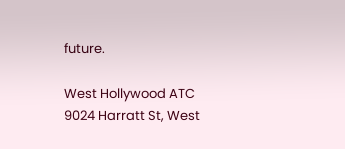future.

West Hollywood ATC
9024 Harratt St, West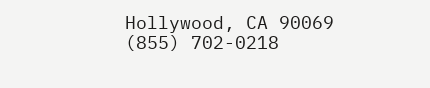Hollywood, CA 90069
(855) 702-0218